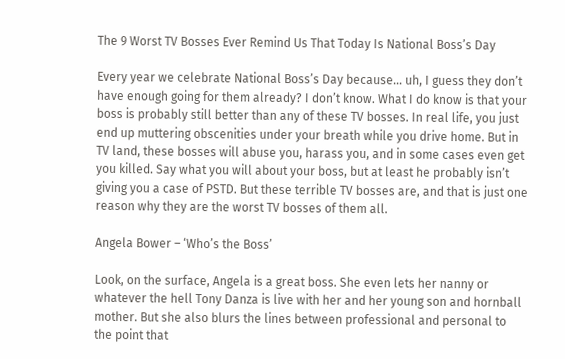The 9 Worst TV Bosses Ever Remind Us That Today Is National Boss’s Day

Every year we celebrate National Boss’s Day because… uh, I guess they don’t have enough going for them already? I don’t know. What I do know is that your boss is probably still better than any of these TV bosses. In real life, you just end up muttering obscenities under your breath while you drive home. But in TV land, these bosses will abuse you, harass you, and in some cases even get you killed. Say what you will about your boss, but at least he probably isn’t giving you a case of PSTD. But these terrible TV bosses are, and that is just one reason why they are the worst TV bosses of them all.

Angela Bower – ‘Who’s the Boss’

Look, on the surface, Angela is a great boss. She even lets her nanny or whatever the hell Tony Danza is live with her and her young son and hornball mother. But she also blurs the lines between professional and personal to the point that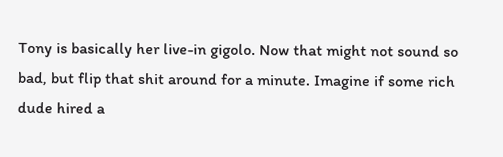Tony is basically her live-in gigolo. Now that might not sound so bad, but flip that shit around for a minute. Imagine if some rich dude hired a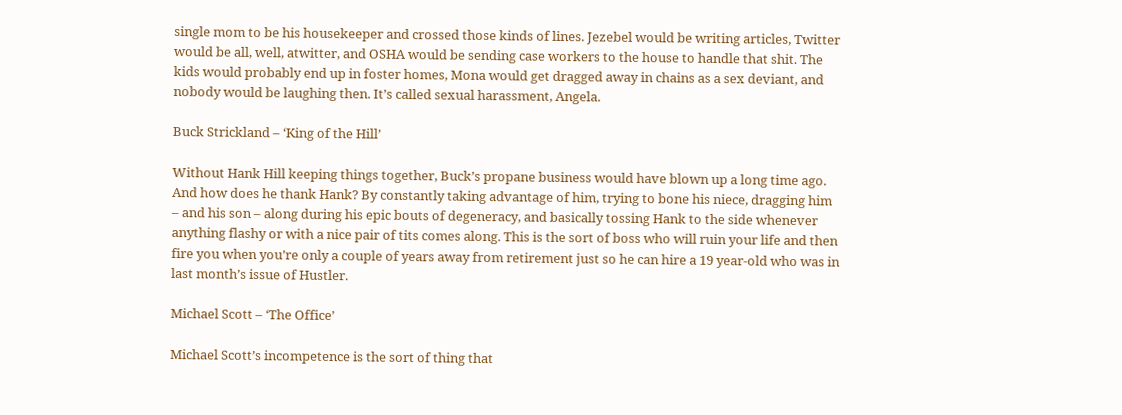single mom to be his housekeeper and crossed those kinds of lines. Jezebel would be writing articles, Twitter would be all, well, atwitter, and OSHA would be sending case workers to the house to handle that shit. The kids would probably end up in foster homes, Mona would get dragged away in chains as a sex deviant, and nobody would be laughing then. It’s called sexual harassment, Angela.

Buck Strickland – ‘King of the Hill’

Without Hank Hill keeping things together, Buck’s propane business would have blown up a long time ago. And how does he thank Hank? By constantly taking advantage of him, trying to bone his niece, dragging him – and his son – along during his epic bouts of degeneracy, and basically tossing Hank to the side whenever anything flashy or with a nice pair of tits comes along. This is the sort of boss who will ruin your life and then fire you when you’re only a couple of years away from retirement just so he can hire a 19 year-old who was in last month’s issue of Hustler.

Michael Scott – ‘The Office’

Michael Scott’s incompetence is the sort of thing that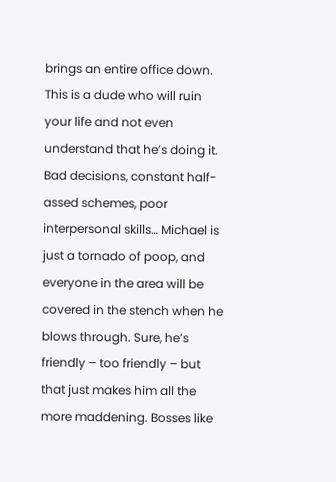brings an entire office down. This is a dude who will ruin your life and not even understand that he’s doing it. Bad decisions, constant half-assed schemes, poor interpersonal skills… Michael is just a tornado of poop, and everyone in the area will be covered in the stench when he blows through. Sure, he’s friendly – too friendly – but that just makes him all the more maddening. Bosses like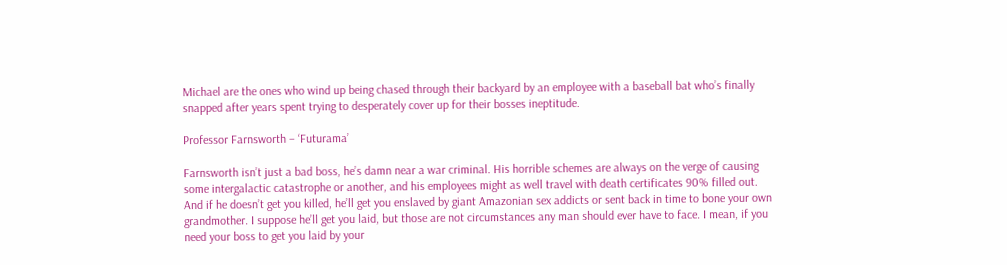Michael are the ones who wind up being chased through their backyard by an employee with a baseball bat who’s finally snapped after years spent trying to desperately cover up for their bosses ineptitude.

Professor Farnsworth – ‘Futurama’

Farnsworth isn’t just a bad boss, he’s damn near a war criminal. His horrible schemes are always on the verge of causing some intergalactic catastrophe or another, and his employees might as well travel with death certificates 90% filled out. And if he doesn’t get you killed, he’ll get you enslaved by giant Amazonian sex addicts or sent back in time to bone your own grandmother. I suppose he’ll get you laid, but those are not circumstances any man should ever have to face. I mean, if you need your boss to get you laid by your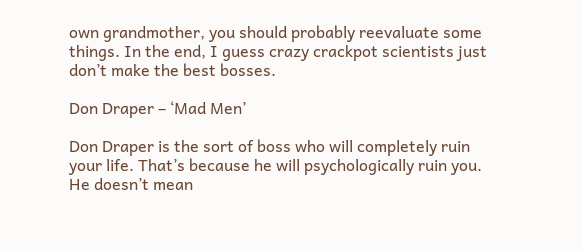own grandmother, you should probably reevaluate some things. In the end, I guess crazy crackpot scientists just don’t make the best bosses.

Don Draper – ‘Mad Men’

Don Draper is the sort of boss who will completely ruin your life. That’s because he will psychologically ruin you. He doesn’t mean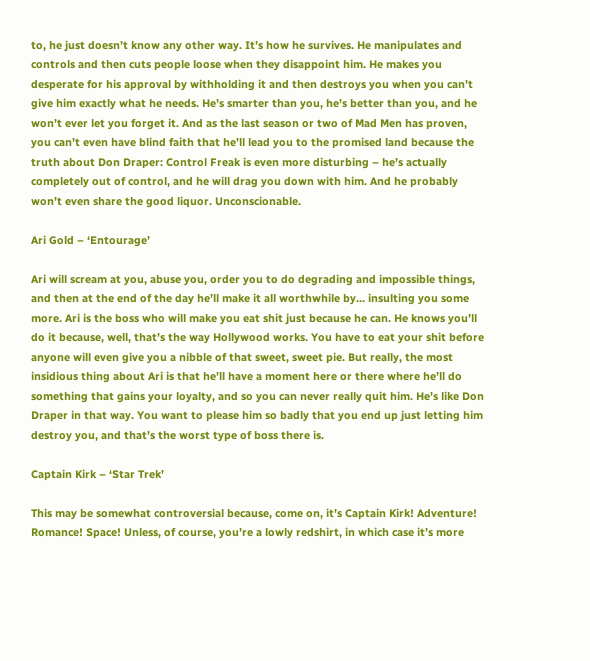to, he just doesn’t know any other way. It’s how he survives. He manipulates and controls and then cuts people loose when they disappoint him. He makes you desperate for his approval by withholding it and then destroys you when you can’t give him exactly what he needs. He’s smarter than you, he’s better than you, and he won’t ever let you forget it. And as the last season or two of Mad Men has proven, you can’t even have blind faith that he’ll lead you to the promised land because the truth about Don Draper: Control Freak is even more disturbing – he’s actually completely out of control, and he will drag you down with him. And he probably won’t even share the good liquor. Unconscionable.

Ari Gold – ‘Entourage’

Ari will scream at you, abuse you, order you to do degrading and impossible things, and then at the end of the day he’ll make it all worthwhile by… insulting you some more. Ari is the boss who will make you eat shit just because he can. He knows you’ll do it because, well, that’s the way Hollywood works. You have to eat your shit before anyone will even give you a nibble of that sweet, sweet pie. But really, the most insidious thing about Ari is that he’ll have a moment here or there where he’ll do something that gains your loyalty, and so you can never really quit him. He’s like Don Draper in that way. You want to please him so badly that you end up just letting him destroy you, and that’s the worst type of boss there is.

Captain Kirk – ‘Star Trek’

This may be somewhat controversial because, come on, it’s Captain Kirk! Adventure! Romance! Space! Unless, of course, you’re a lowly redshirt, in which case it’s more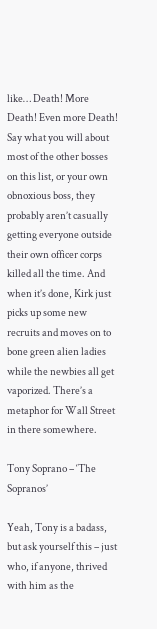like… Death! More Death! Even more Death! Say what you will about most of the other bosses on this list, or your own obnoxious boss, they probably aren’t casually getting everyone outside their own officer corps killed all the time. And when it’s done, Kirk just picks up some new recruits and moves on to bone green alien ladies while the newbies all get vaporized. There’s a metaphor for Wall Street in there somewhere.

Tony Soprano – ‘The Sopranos’

Yeah, Tony is a badass, but ask yourself this – just who, if anyone, thrived with him as the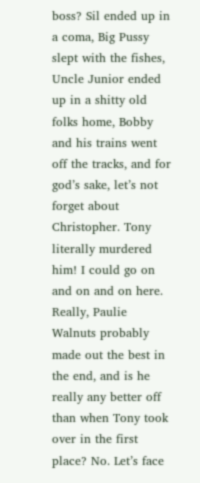boss? Sil ended up in a coma, Big Pussy slept with the fishes, Uncle Junior ended up in a shitty old folks home, Bobby and his trains went off the tracks, and for god’s sake, let’s not forget about Christopher. Tony literally murdered him! I could go on and on and on here. Really, Paulie Walnuts probably made out the best in the end, and is he really any better off than when Tony took over in the first place? No. Let’s face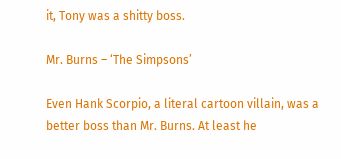it, Tony was a shitty boss.

Mr. Burns – ‘The Simpsons’

Even Hank Scorpio, a literal cartoon villain, was a better boss than Mr. Burns. At least he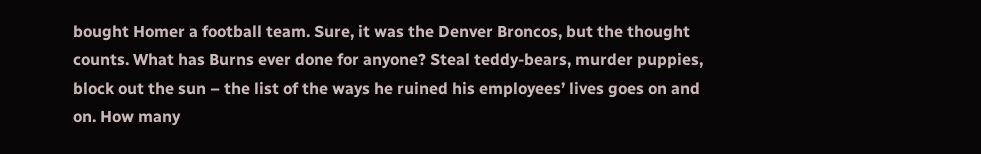bought Homer a football team. Sure, it was the Denver Broncos, but the thought counts. What has Burns ever done for anyone? Steal teddy-bears, murder puppies, block out the sun – the list of the ways he ruined his employees’ lives goes on and on. How many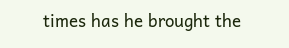times has he brought the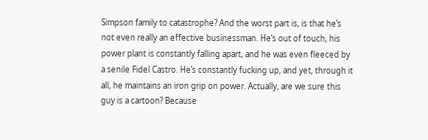Simpson family to catastrophe? And the worst part is, is that he’s not even really an effective businessman. He’s out of touch, his power plant is constantly falling apart, and he was even fleeced by a senile Fidel Castro. He’s constantly fucking up, and yet, through it all, he maintains an iron grip on power. Actually, are we sure this guy is a cartoon? Because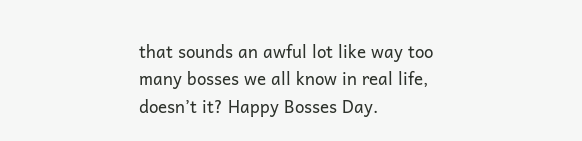that sounds an awful lot like way too many bosses we all know in real life, doesn’t it? Happy Bosses Day.